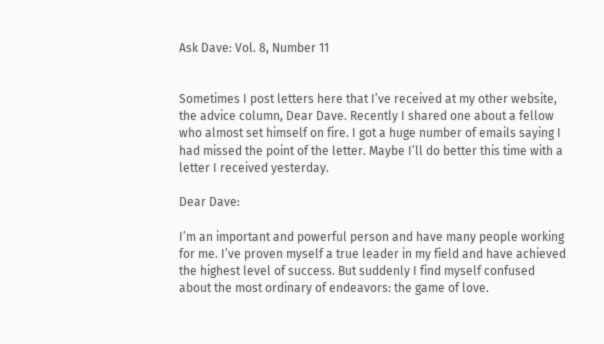Ask Dave: Vol. 8, Number 11


Sometimes I post letters here that I’ve received at my other website, the advice column, Dear Dave. Recently I shared one about a fellow who almost set himself on fire. I got a huge number of emails saying I had missed the point of the letter. Maybe I’ll do better this time with a letter I received yesterday.

Dear Dave:

I’m an important and powerful person and have many people working for me. I’ve proven myself a true leader in my field and have achieved the highest level of success. But suddenly I find myself confused about the most ordinary of endeavors: the game of love.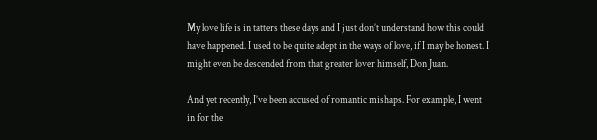My love life is in tatters these days and I just don’t understand how this could have happened. I used to be quite adept in the ways of love, if I may be honest. I might even be descended from that greater lover himself, Don Juan.

And yet recently, I’ve been accused of romantic mishaps. For example, I went in for the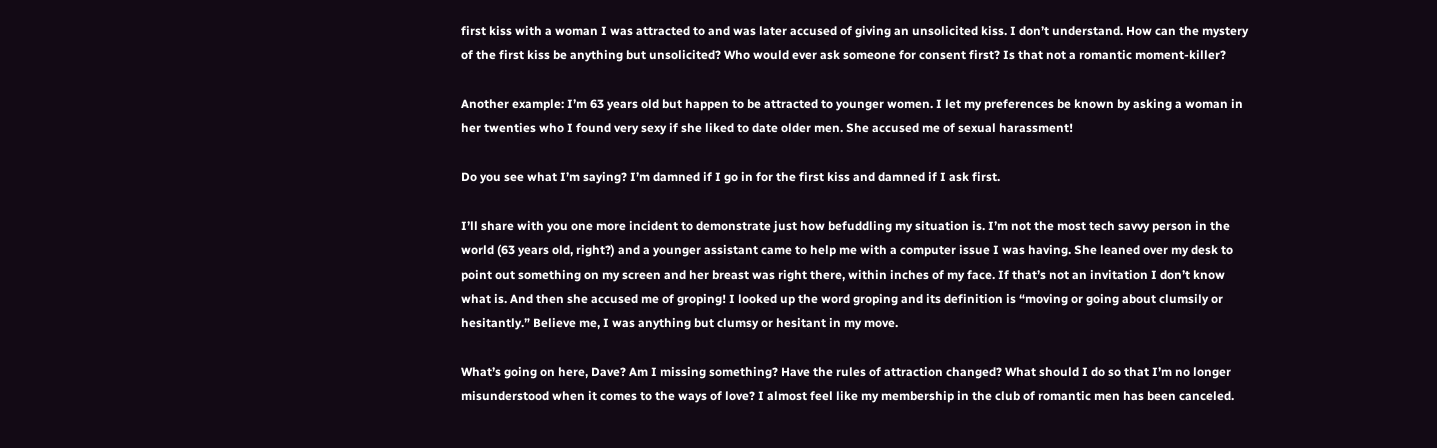first kiss with a woman I was attracted to and was later accused of giving an unsolicited kiss. I don’t understand. How can the mystery of the first kiss be anything but unsolicited? Who would ever ask someone for consent first? Is that not a romantic moment-killer?

Another example: I’m 63 years old but happen to be attracted to younger women. I let my preferences be known by asking a woman in her twenties who I found very sexy if she liked to date older men. She accused me of sexual harassment!

Do you see what I’m saying? I’m damned if I go in for the first kiss and damned if I ask first.

I’ll share with you one more incident to demonstrate just how befuddling my situation is. I’m not the most tech savvy person in the world (63 years old, right?) and a younger assistant came to help me with a computer issue I was having. She leaned over my desk to point out something on my screen and her breast was right there, within inches of my face. If that’s not an invitation I don’t know what is. And then she accused me of groping! I looked up the word groping and its definition is “moving or going about clumsily or hesitantly.” Believe me, I was anything but clumsy or hesitant in my move.

What’s going on here, Dave? Am I missing something? Have the rules of attraction changed? What should I do so that I’m no longer misunderstood when it comes to the ways of love? I almost feel like my membership in the club of romantic men has been canceled.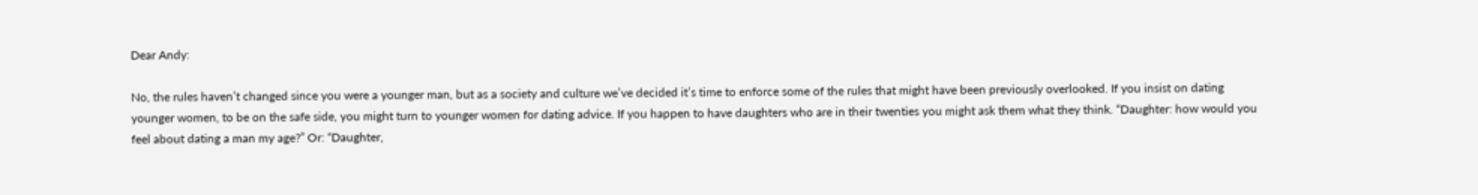Dear Andy:

No, the rules haven’t changed since you were a younger man, but as a society and culture we’ve decided it’s time to enforce some of the rules that might have been previously overlooked. If you insist on dating younger women, to be on the safe side, you might turn to younger women for dating advice. If you happen to have daughters who are in their twenties you might ask them what they think. “Daughter: how would you feel about dating a man my age?” Or: “Daughter,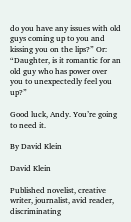do you have any issues with old guys coming up to you and kissing you on the lips?” Or: “Daughter, is it romantic for an old guy who has power over you to unexpectedly feel you up?”

Good luck, Andy. You’re going to need it.

By David Klein

David Klein

Published novelist, creative writer, journalist, avid reader, discriminating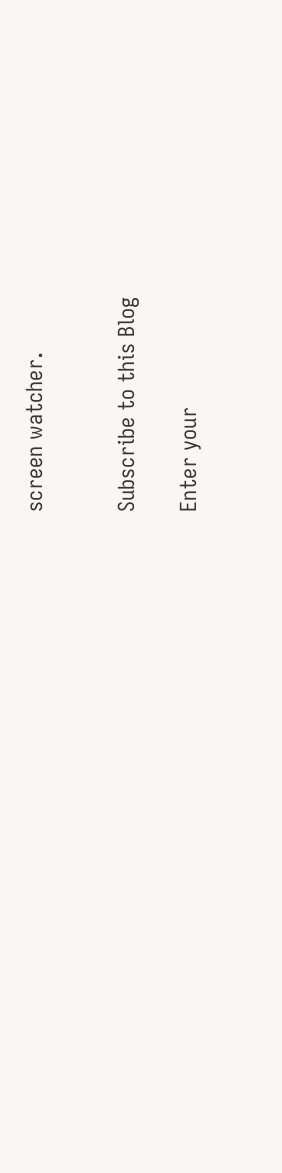screen watcher.


Subscribe to this Blog

Enter your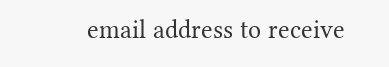email address to receive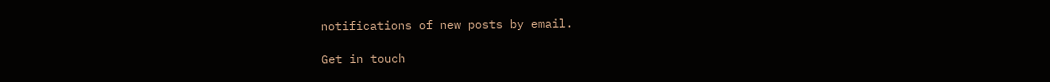notifications of new posts by email.

Get in touch